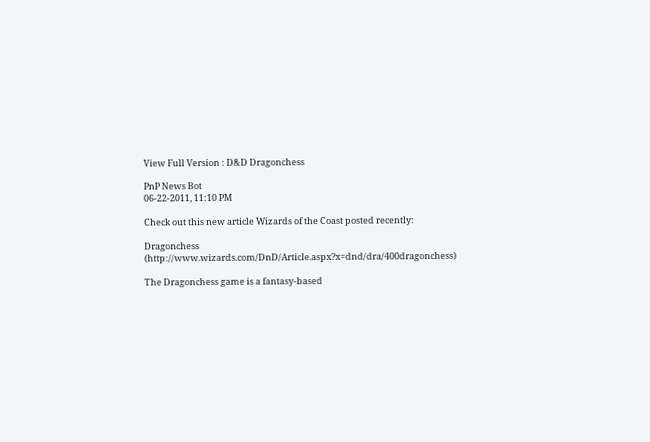View Full Version : D&D Dragonchess

PnP News Bot
06-22-2011, 11:10 PM

Check out this new article Wizards of the Coast posted recently:

Dragonchess (http://www.wizards.com/DnD/Article.aspx?x=dnd/dra/400dragonchess)

The Dragonchess game is a fantasy-based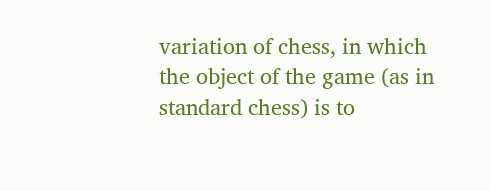variation of chess, in which the object of the game (as in standard chess) is to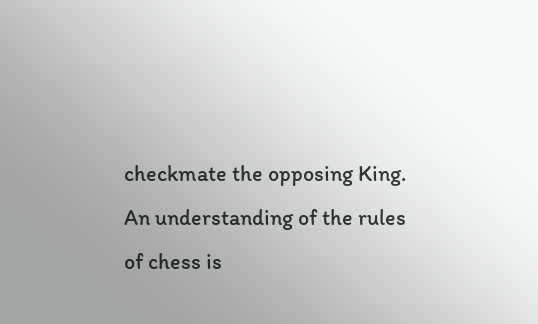checkmate the opposing King. An understanding of the rules of chess is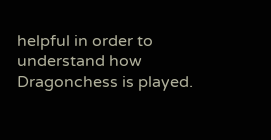helpful in order to understand how Dragonchess is played.